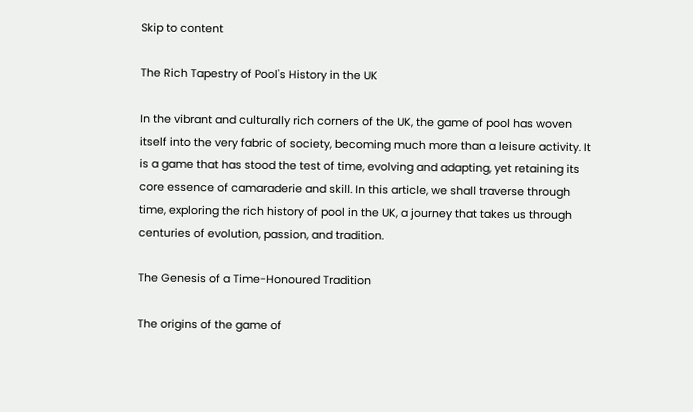Skip to content

The Rich Tapestry of Pool's History in the UK

In the vibrant and culturally rich corners of the UK, the game of pool has woven itself into the very fabric of society, becoming much more than a leisure activity. It is a game that has stood the test of time, evolving and adapting, yet retaining its core essence of camaraderie and skill. In this article, we shall traverse through time, exploring the rich history of pool in the UK, a journey that takes us through centuries of evolution, passion, and tradition.

The Genesis of a Time-Honoured Tradition

The origins of the game of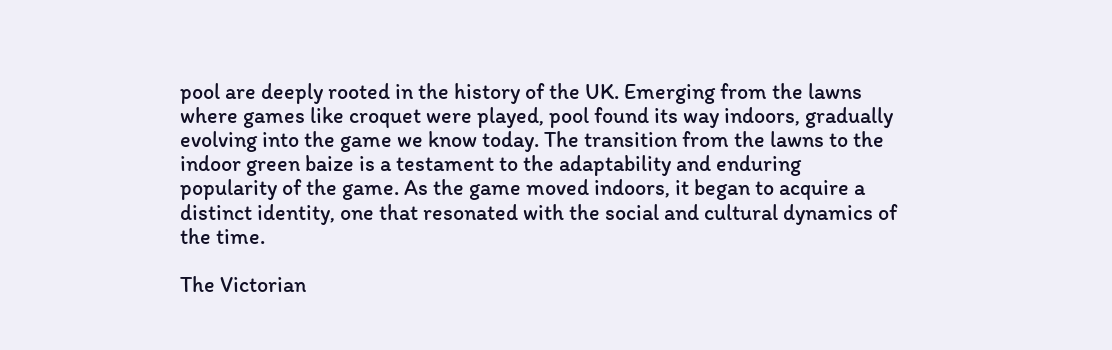pool are deeply rooted in the history of the UK. Emerging from the lawns where games like croquet were played, pool found its way indoors, gradually evolving into the game we know today. The transition from the lawns to the indoor green baize is a testament to the adaptability and enduring popularity of the game. As the game moved indoors, it began to acquire a distinct identity, one that resonated with the social and cultural dynamics of the time.

The Victorian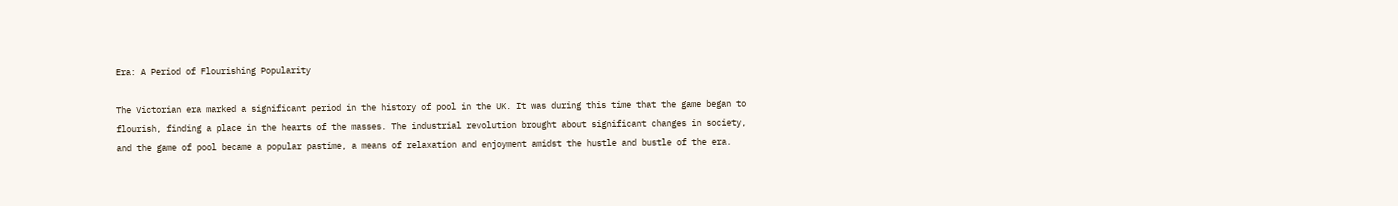Era: A Period of Flourishing Popularity

The Victorian era marked a significant period in the history of pool in the UK. It was during this time that the game began to flourish, finding a place in the hearts of the masses. The industrial revolution brought about significant changes in society, and the game of pool became a popular pastime, a means of relaxation and enjoyment amidst the hustle and bustle of the era.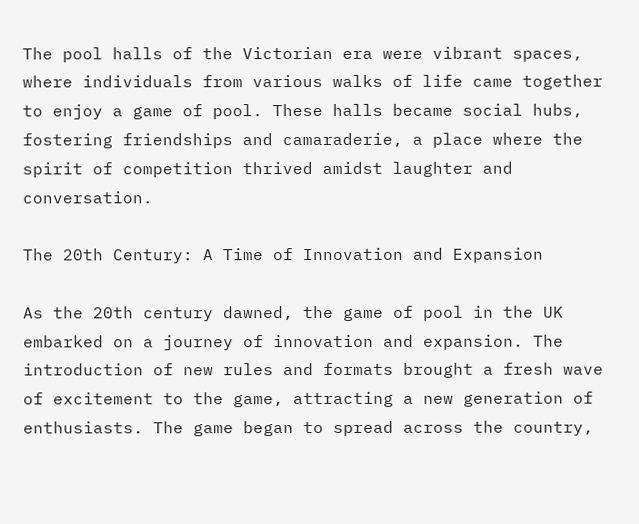The pool halls of the Victorian era were vibrant spaces, where individuals from various walks of life came together to enjoy a game of pool. These halls became social hubs, fostering friendships and camaraderie, a place where the spirit of competition thrived amidst laughter and conversation.

The 20th Century: A Time of Innovation and Expansion

As the 20th century dawned, the game of pool in the UK embarked on a journey of innovation and expansion. The introduction of new rules and formats brought a fresh wave of excitement to the game, attracting a new generation of enthusiasts. The game began to spread across the country,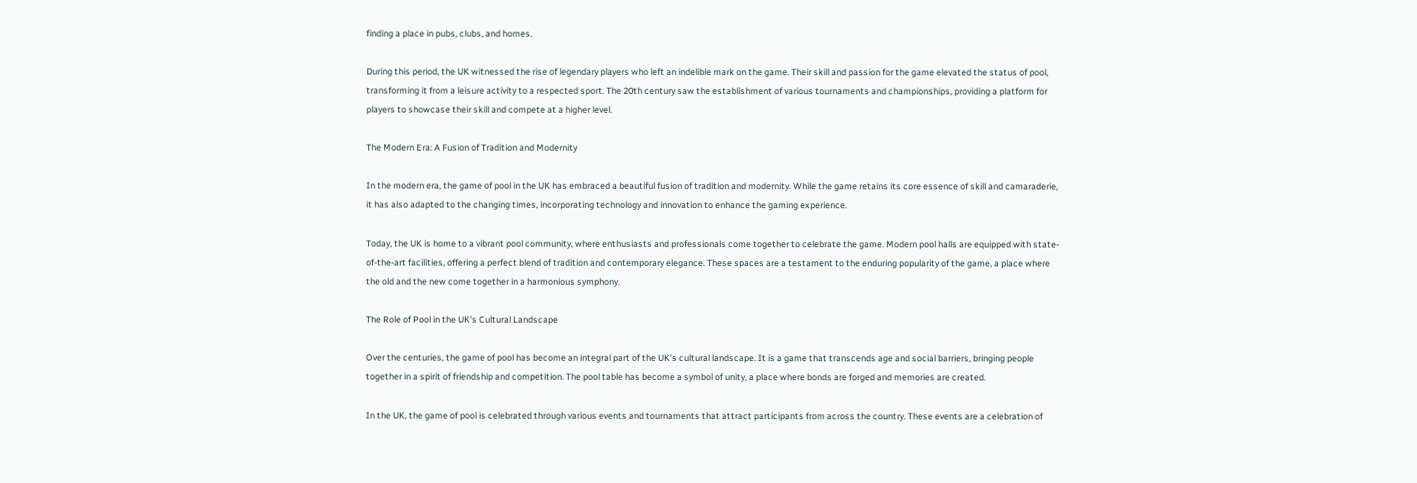finding a place in pubs, clubs, and homes.

During this period, the UK witnessed the rise of legendary players who left an indelible mark on the game. Their skill and passion for the game elevated the status of pool, transforming it from a leisure activity to a respected sport. The 20th century saw the establishment of various tournaments and championships, providing a platform for players to showcase their skill and compete at a higher level.

The Modern Era: A Fusion of Tradition and Modernity

In the modern era, the game of pool in the UK has embraced a beautiful fusion of tradition and modernity. While the game retains its core essence of skill and camaraderie, it has also adapted to the changing times, incorporating technology and innovation to enhance the gaming experience.

Today, the UK is home to a vibrant pool community, where enthusiasts and professionals come together to celebrate the game. Modern pool halls are equipped with state-of-the-art facilities, offering a perfect blend of tradition and contemporary elegance. These spaces are a testament to the enduring popularity of the game, a place where the old and the new come together in a harmonious symphony.

The Role of Pool in the UK's Cultural Landscape

Over the centuries, the game of pool has become an integral part of the UK's cultural landscape. It is a game that transcends age and social barriers, bringing people together in a spirit of friendship and competition. The pool table has become a symbol of unity, a place where bonds are forged and memories are created.

In the UK, the game of pool is celebrated through various events and tournaments that attract participants from across the country. These events are a celebration of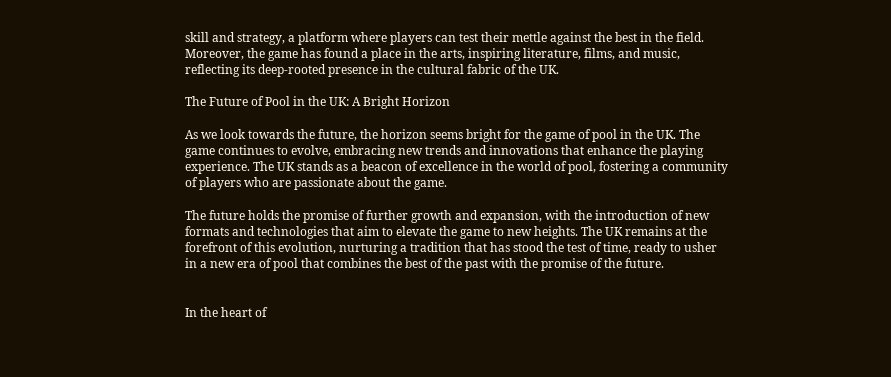skill and strategy, a platform where players can test their mettle against the best in the field. Moreover, the game has found a place in the arts, inspiring literature, films, and music, reflecting its deep-rooted presence in the cultural fabric of the UK.

The Future of Pool in the UK: A Bright Horizon

As we look towards the future, the horizon seems bright for the game of pool in the UK. The game continues to evolve, embracing new trends and innovations that enhance the playing experience. The UK stands as a beacon of excellence in the world of pool, fostering a community of players who are passionate about the game.

The future holds the promise of further growth and expansion, with the introduction of new formats and technologies that aim to elevate the game to new heights. The UK remains at the forefront of this evolution, nurturing a tradition that has stood the test of time, ready to usher in a new era of pool that combines the best of the past with the promise of the future.


In the heart of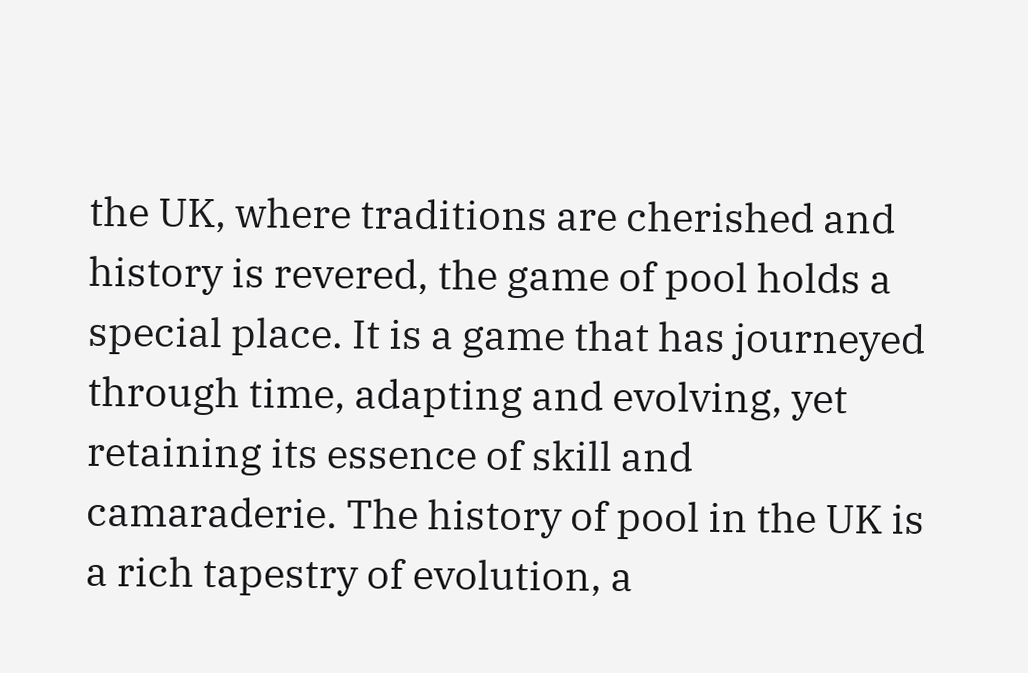the UK, where traditions are cherished and history is revered, the game of pool holds a special place. It is a game that has journeyed through time, adapting and evolving, yet retaining its essence of skill and camaraderie. The history of pool in the UK is a rich tapestry of evolution, a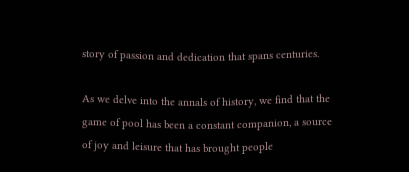story of passion and dedication that spans centuries.

As we delve into the annals of history, we find that the game of pool has been a constant companion, a source of joy and leisure that has brought people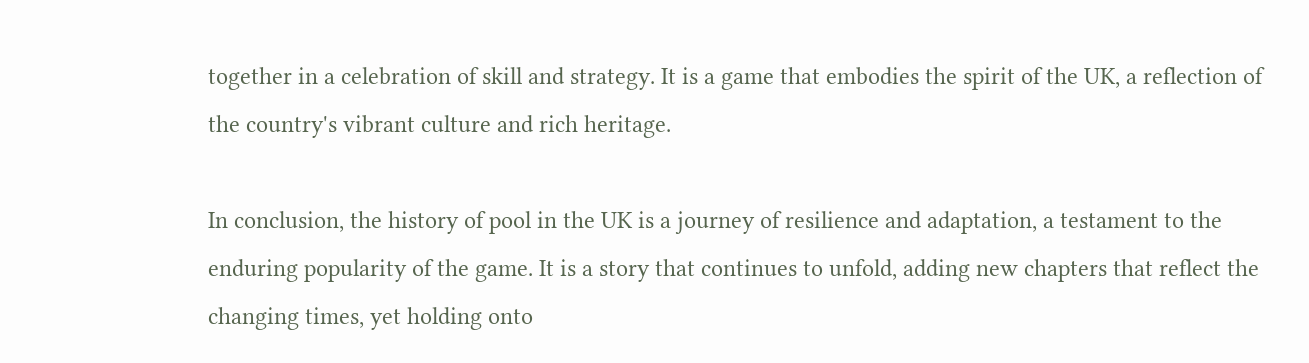together in a celebration of skill and strategy. It is a game that embodies the spirit of the UK, a reflection of the country's vibrant culture and rich heritage.

In conclusion, the history of pool in the UK is a journey of resilience and adaptation, a testament to the enduring popularity of the game. It is a story that continues to unfold, adding new chapters that reflect the changing times, yet holding onto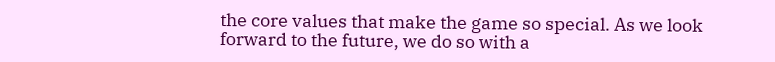the core values that make the game so special. As we look forward to the future, we do so with a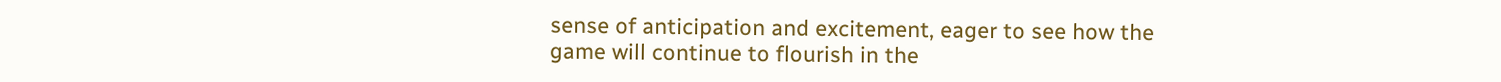sense of anticipation and excitement, eager to see how the game will continue to flourish in the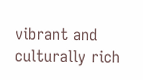vibrant and culturally rich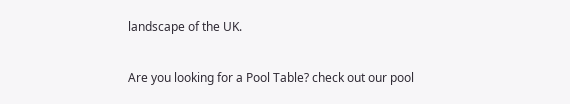landscape of the UK.

Are you looking for a Pool Table? check out our pool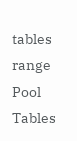tables range Pool Tables